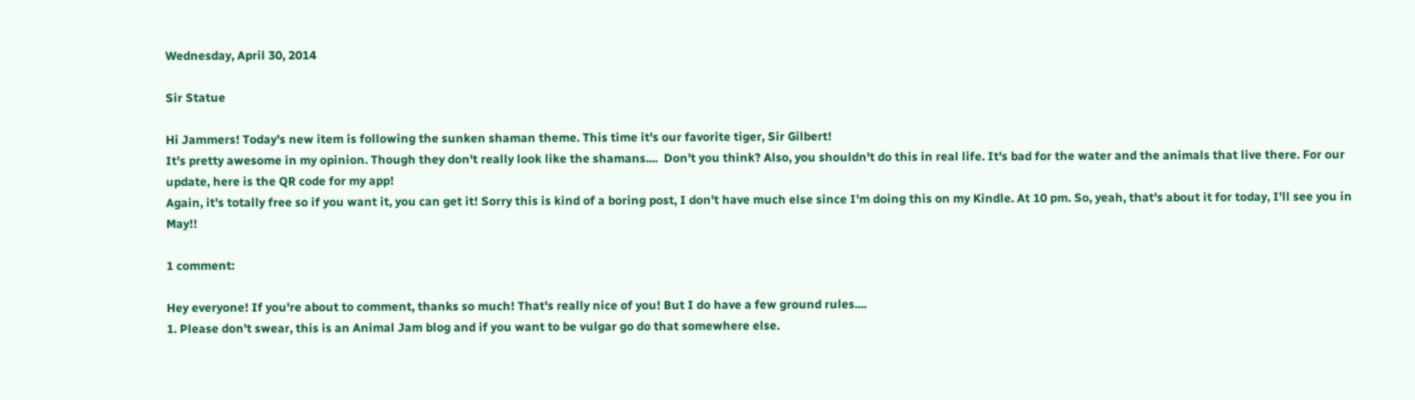Wednesday, April 30, 2014

Sir Statue

Hi Jammers! Today's new item is following the sunken shaman theme. This time it's our favorite tiger, Sir Gilbert!
It's pretty awesome in my opinion. Though they don't really look like the shamans....  Don't you think? Also, you shouldn't do this in real life. It's bad for the water and the animals that live there. For our update, here is the QR code for my app!
Again, it's totally free so if you want it, you can get it! Sorry this is kind of a boring post, I don't have much else since I'm doing this on my Kindle. At 10 pm. So, yeah, that's about it for today, I'll see you in May!!

1 comment:

Hey everyone! If you're about to comment, thanks so much! That's really nice of you! But I do have a few ground rules....
1. Please don't swear, this is an Animal Jam blog and if you want to be vulgar go do that somewhere else.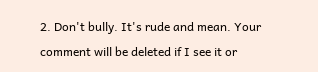2. Don't bully. It's rude and mean. Your comment will be deleted if I see it or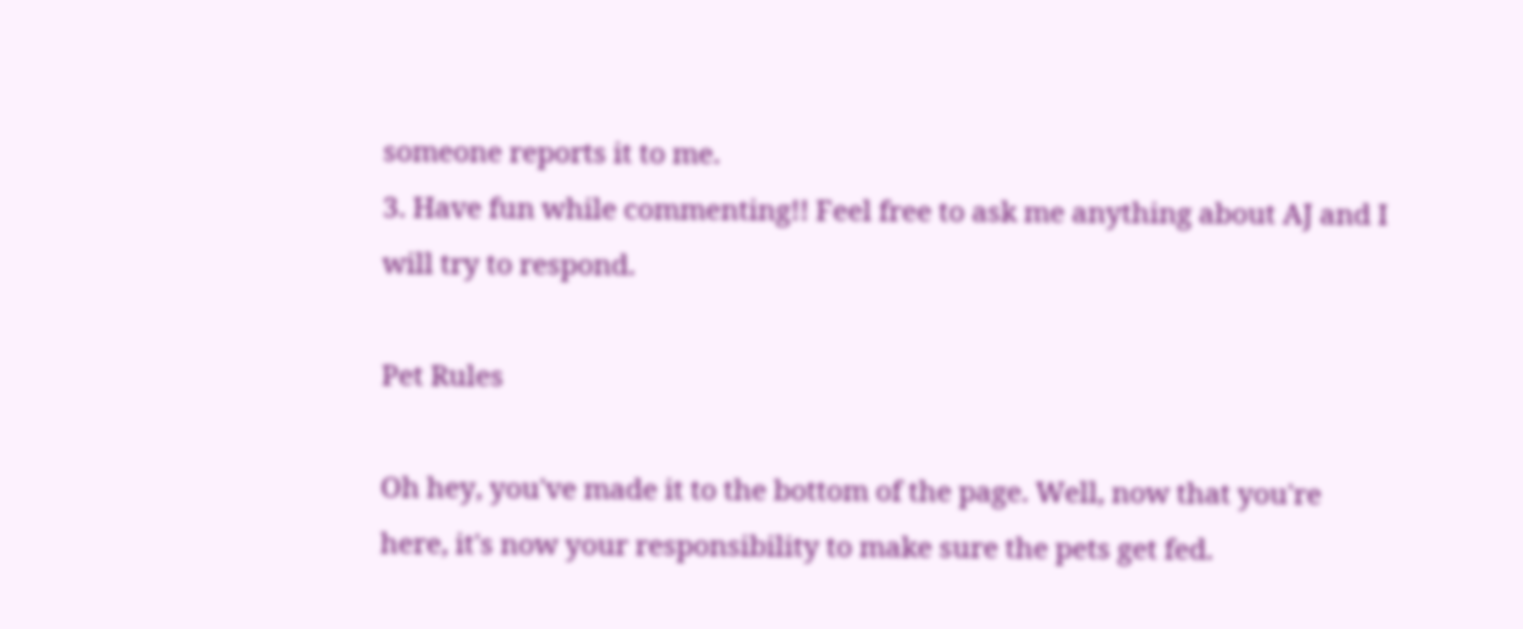someone reports it to me.
3. Have fun while commenting!! Feel free to ask me anything about AJ and I will try to respond.

Pet Rules

Oh hey, you've made it to the bottom of the page. Well, now that you're here, it's now your responsibility to make sure the pets get fed.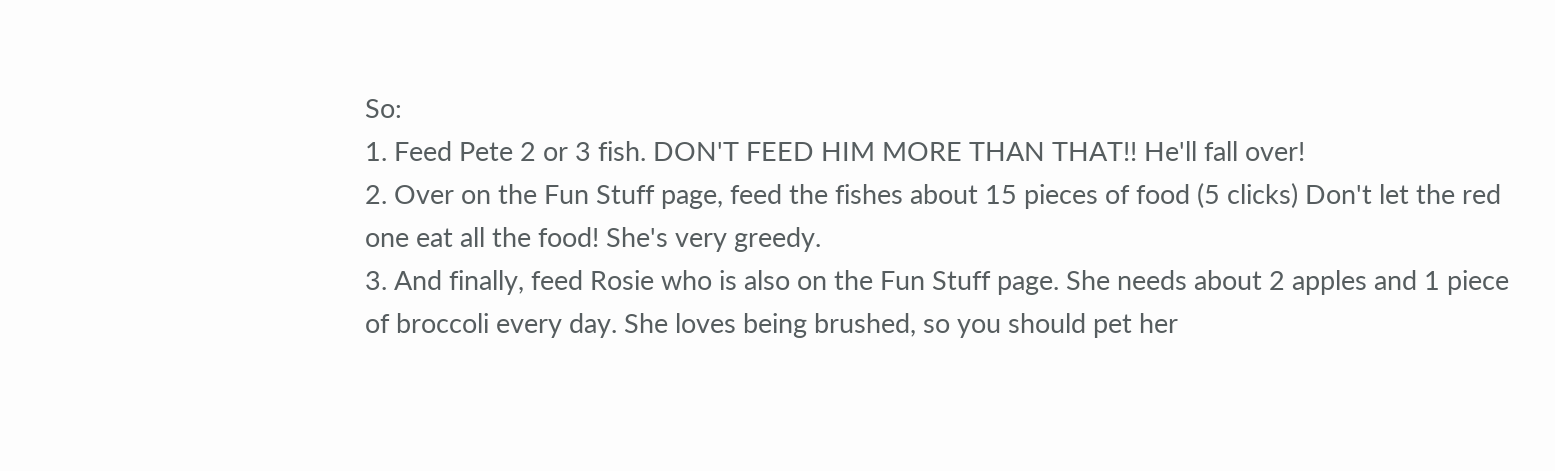So:
1. Feed Pete 2 or 3 fish. DON'T FEED HIM MORE THAN THAT!! He'll fall over!
2. Over on the Fun Stuff page, feed the fishes about 15 pieces of food (5 clicks) Don't let the red one eat all the food! She's very greedy.
3. And finally, feed Rosie who is also on the Fun Stuff page. She needs about 2 apples and 1 piece of broccoli every day. She loves being brushed, so you should pet her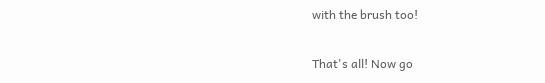with the brush too!

That's all! Now go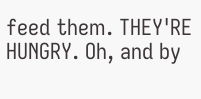feed them. THEY'RE HUNGRY. Oh, and by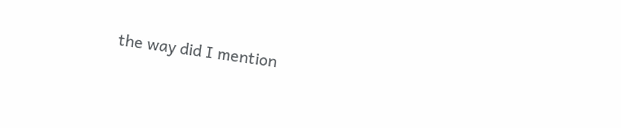the way did I mention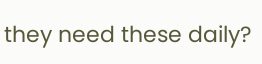they need these daily?